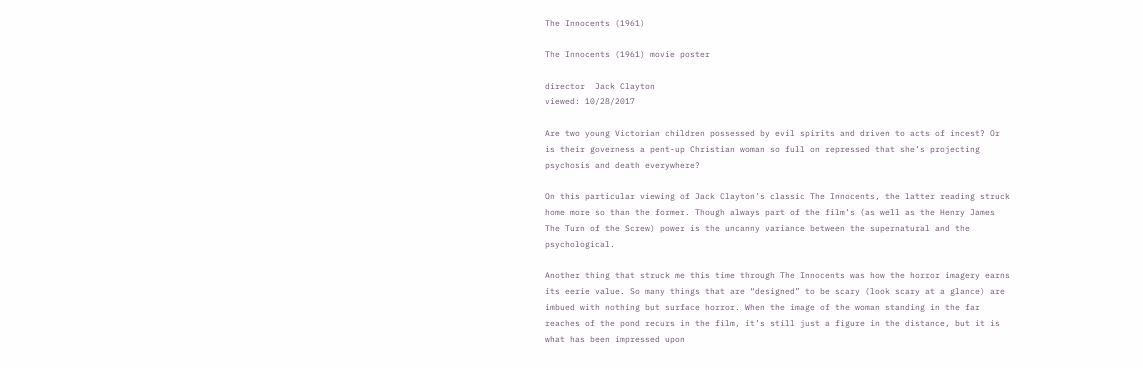The Innocents (1961)

The Innocents (1961) movie poster

director  Jack Clayton
viewed: 10/28/2017

Are two young Victorian children possessed by evil spirits and driven to acts of incest? Or is their governess a pent-up Christian woman so full on repressed that she’s projecting psychosis and death everywhere?

On this particular viewing of Jack Clayton’s classic The Innocents, the latter reading struck home more so than the former. Though always part of the film’s (as well as the Henry James The Turn of the Screw) power is the uncanny variance between the supernatural and the psychological.

Another thing that struck me this time through The Innocents was how the horror imagery earns its eerie value. So many things that are “designed” to be scary (look scary at a glance) are imbued with nothing but surface horror. When the image of the woman standing in the far reaches of the pond recurs in the film, it’s still just a figure in the distance, but it is what has been impressed upon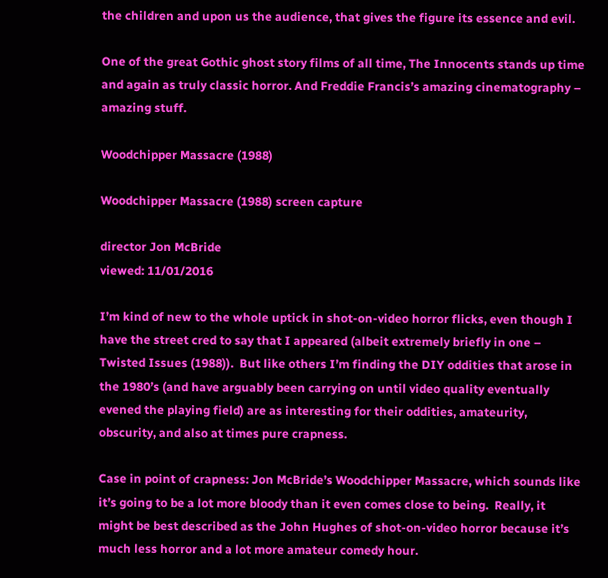the children and upon us the audience, that gives the figure its essence and evil.

One of the great Gothic ghost story films of all time, The Innocents stands up time and again as truly classic horror. And Freddie Francis’s amazing cinematography – amazing stuff.

Woodchipper Massacre (1988)

Woodchipper Massacre (1988) screen capture

director Jon McBride
viewed: 11/01/2016

I’m kind of new to the whole uptick in shot-on-video horror flicks, even though I have the street cred to say that I appeared (albeit extremely briefly in one – Twisted Issues (1988)).  But like others I’m finding the DIY oddities that arose in the 1980’s (and have arguably been carrying on until video quality eventually evened the playing field) are as interesting for their oddities, amateurity, obscurity, and also at times pure crapness.

Case in point of crapness: Jon McBride’s Woodchipper Massacre, which sounds like it’s going to be a lot more bloody than it even comes close to being.  Really, it might be best described as the John Hughes of shot-on-video horror because it’s much less horror and a lot more amateur comedy hour.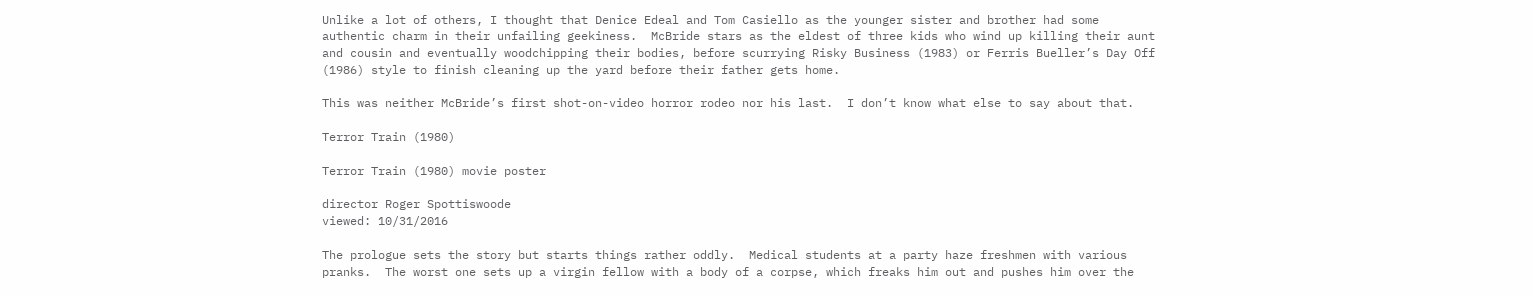Unlike a lot of others, I thought that Denice Edeal and Tom Casiello as the younger sister and brother had some authentic charm in their unfailing geekiness.  McBride stars as the eldest of three kids who wind up killing their aunt and cousin and eventually woodchipping their bodies, before scurrying Risky Business (1983) or Ferris Bueller’s Day Off (1986) style to finish cleaning up the yard before their father gets home.

This was neither McBride’s first shot-on-video horror rodeo nor his last.  I don’t know what else to say about that.

Terror Train (1980)

Terror Train (1980) movie poster

director Roger Spottiswoode
viewed: 10/31/2016

The prologue sets the story but starts things rather oddly.  Medical students at a party haze freshmen with various pranks.  The worst one sets up a virgin fellow with a body of a corpse, which freaks him out and pushes him over the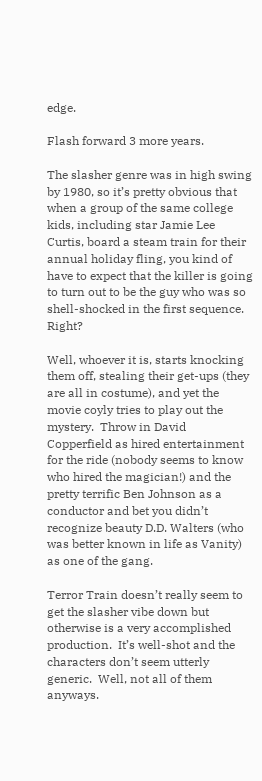edge.

Flash forward 3 more years.

The slasher genre was in high swing by 1980, so it’s pretty obvious that when a group of the same college kids, including star Jamie Lee Curtis, board a steam train for their annual holiday fling, you kind of have to expect that the killer is going to turn out to be the guy who was so shell-shocked in the first sequence.  Right?

Well, whoever it is, starts knocking them off, stealing their get-ups (they are all in costume), and yet the movie coyly tries to play out the mystery.  Throw in David Copperfield as hired entertainment for the ride (nobody seems to know who hired the magician!) and the pretty terrific Ben Johnson as a conductor and bet you didn’t recognize beauty D.D. Walters (who was better known in life as Vanity) as one of the gang.

Terror Train doesn’t really seem to get the slasher vibe down but otherwise is a very accomplished production.  It’s well-shot and the characters don’t seem utterly generic.  Well, not all of them anyways.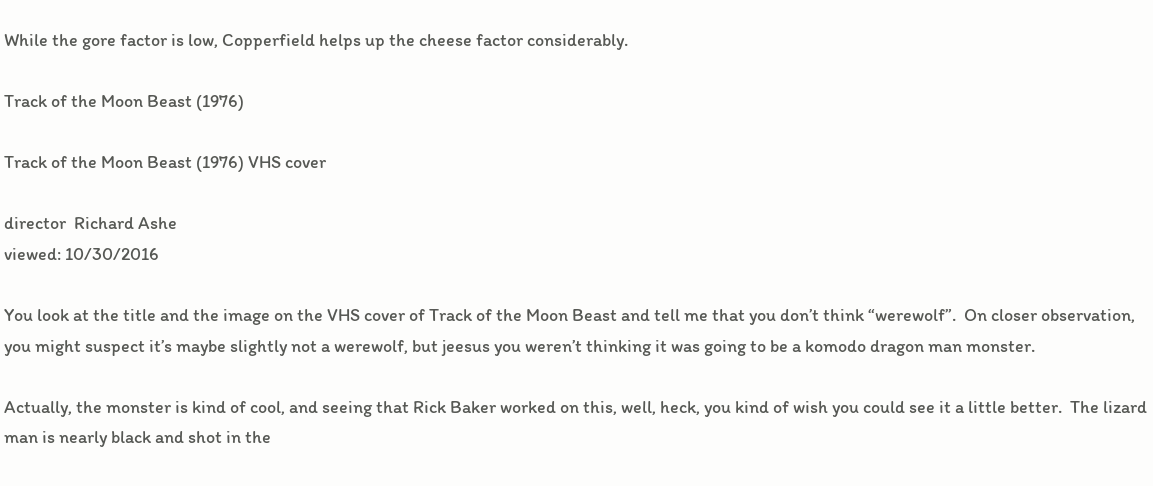While the gore factor is low, Copperfield helps up the cheese factor considerably.

Track of the Moon Beast (1976)

Track of the Moon Beast (1976) VHS cover

director  Richard Ashe
viewed: 10/30/2016

You look at the title and the image on the VHS cover of Track of the Moon Beast and tell me that you don’t think “werewolf”.  On closer observation, you might suspect it’s maybe slightly not a werewolf, but jeesus you weren’t thinking it was going to be a komodo dragon man monster.

Actually, the monster is kind of cool, and seeing that Rick Baker worked on this, well, heck, you kind of wish you could see it a little better.  The lizard man is nearly black and shot in the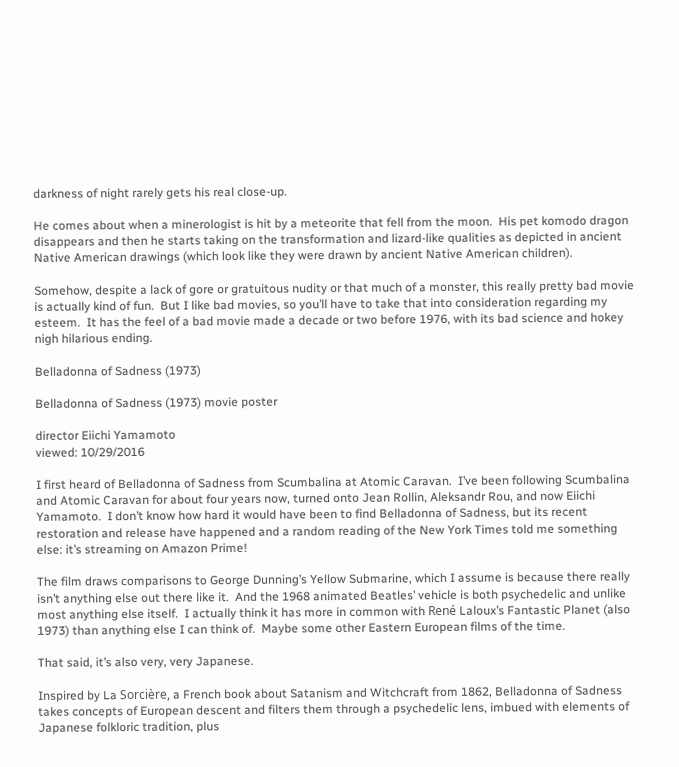darkness of night rarely gets his real close-up.

He comes about when a minerologist is hit by a meteorite that fell from the moon.  His pet komodo dragon disappears and then he starts taking on the transformation and lizard-like qualities as depicted in ancient Native American drawings (which look like they were drawn by ancient Native American children).

Somehow, despite a lack of gore or gratuitous nudity or that much of a monster, this really pretty bad movie is actually kind of fun.  But I like bad movies, so you’ll have to take that into consideration regarding my esteem.  It has the feel of a bad movie made a decade or two before 1976, with its bad science and hokey nigh hilarious ending.

Belladonna of Sadness (1973)

Belladonna of Sadness (1973) movie poster

director Eiichi Yamamoto
viewed: 10/29/2016

I first heard of Belladonna of Sadness from Scumbalina at Atomic Caravan.  I’ve been following Scumbalina and Atomic Caravan for about four years now, turned onto Jean Rollin, Aleksandr Rou, and now Eiichi Yamamoto.  I don’t know how hard it would have been to find Belladonna of Sadness, but its recent restoration and release have happened and a random reading of the New York Times told me something else: it’s streaming on Amazon Prime!

The film draws comparisons to George Dunning’s Yellow Submarine, which I assume is because there really isn’t anything else out there like it.  And the 1968 animated Beatles’ vehicle is both psychedelic and unlike most anything else itself.  I actually think it has more in common with René Laloux’s Fantastic Planet (also 1973) than anything else I can think of.  Maybe some other Eastern European films of the time.

That said, it’s also very, very Japanese.

Inspired by La Sorcière, a French book about Satanism and Witchcraft from 1862, Belladonna of Sadness takes concepts of European descent and filters them through a psychedelic lens, imbued with elements of Japanese folkloric tradition, plus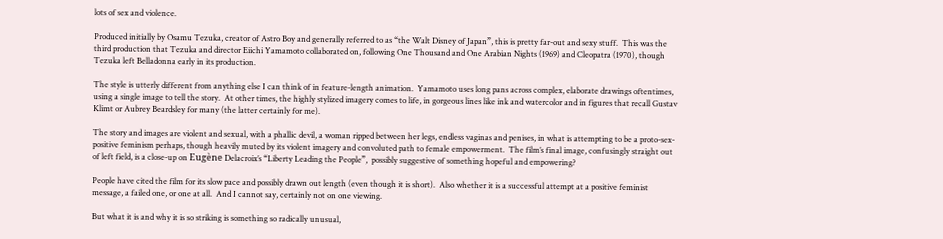lots of sex and violence.

Produced initially by Osamu Tezuka, creator of Astro Boy and generally referred to as “the Walt Disney of Japan”, this is pretty far-out and sexy stuff.  This was the third production that Tezuka and director Eiichi Yamamoto collaborated on, following One Thousand and One Arabian Nights (1969) and Cleopatra (1970), though Tezuka left Belladonna early in its production.

The style is utterly different from anything else I can think of in feature-length animation.  Yamamoto uses long pans across complex, elaborate drawings oftentimes, using a single image to tell the story.  At other times, the highly stylized imagery comes to life, in gorgeous lines like ink and watercolor and in figures that recall Gustav Klimt or Aubrey Beardsley for many (the latter certainly for me).

The story and images are violent and sexual, with a phallic devil, a woman ripped between her legs, endless vaginas and penises, in what is attempting to be a proto-sex-positive feminism perhaps, though heavily muted by its violent imagery and convoluted path to female empowerment.  The film’s final image, confusingly straight out of left field, is a close-up on Eugène Delacroix’s “Liberty Leading the People”,  possibly suggestive of something hopeful and empowering?

People have cited the film for its slow pace and possibly drawn out length (even though it is short).  Also whether it is a successful attempt at a positive feminist message, a failed one, or one at all.  And I cannot say, certainly not on one viewing.

But what it is and why it is so striking is something so radically unusual,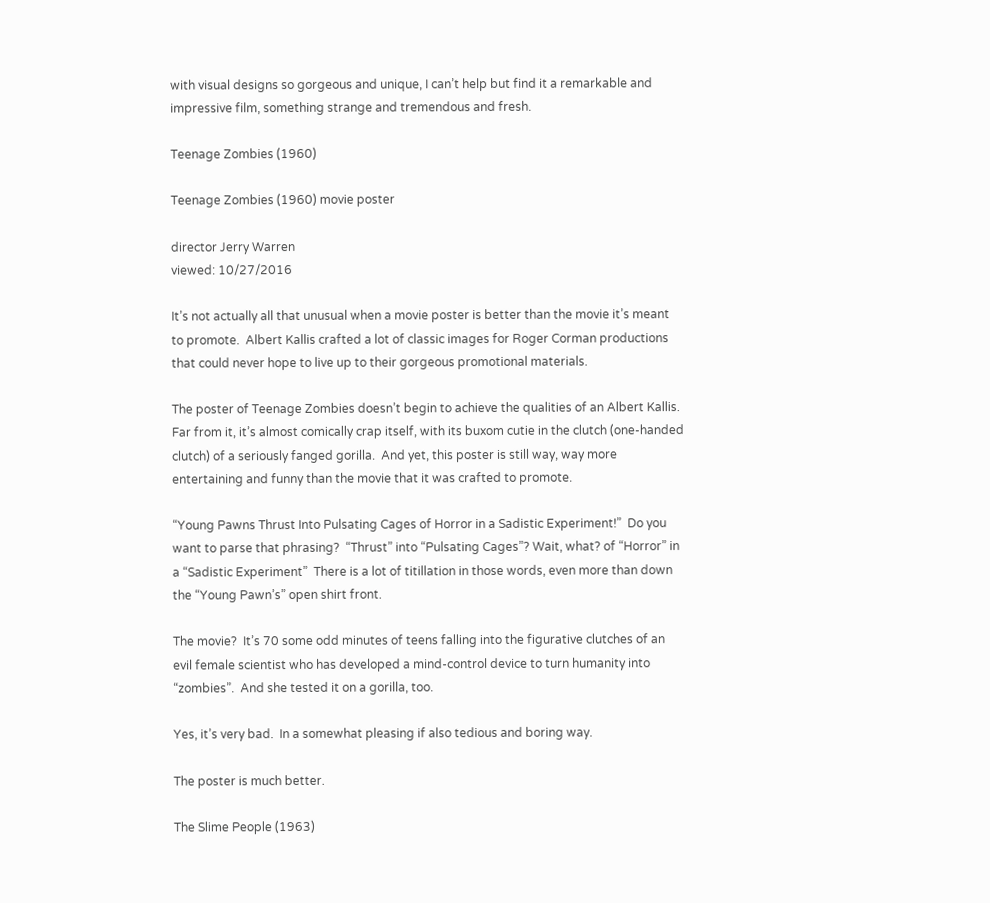with visual designs so gorgeous and unique, I can’t help but find it a remarkable and impressive film, something strange and tremendous and fresh.

Teenage Zombies (1960)

Teenage Zombies (1960) movie poster

director Jerry Warren
viewed: 10/27/2016

It’s not actually all that unusual when a movie poster is better than the movie it’s meant to promote.  Albert Kallis crafted a lot of classic images for Roger Corman productions that could never hope to live up to their gorgeous promotional materials.

The poster of Teenage Zombies doesn’t begin to achieve the qualities of an Albert Kallis.  Far from it, it’s almost comically crap itself, with its buxom cutie in the clutch (one-handed clutch) of a seriously fanged gorilla.  And yet, this poster is still way, way more entertaining and funny than the movie that it was crafted to promote.

“Young Pawns Thrust Into Pulsating Cages of Horror in a Sadistic Experiment!”  Do you want to parse that phrasing?  “Thrust” into “Pulsating Cages”? Wait, what? of “Horror” in a “Sadistic Experiment”  There is a lot of titillation in those words, even more than down the “Young Pawn’s” open shirt front.

The movie?  It’s 70 some odd minutes of teens falling into the figurative clutches of an evil female scientist who has developed a mind-control device to turn humanity into “zombies”.  And she tested it on a gorilla, too.

Yes, it’s very bad.  In a somewhat pleasing if also tedious and boring way.

The poster is much better.

The Slime People (1963)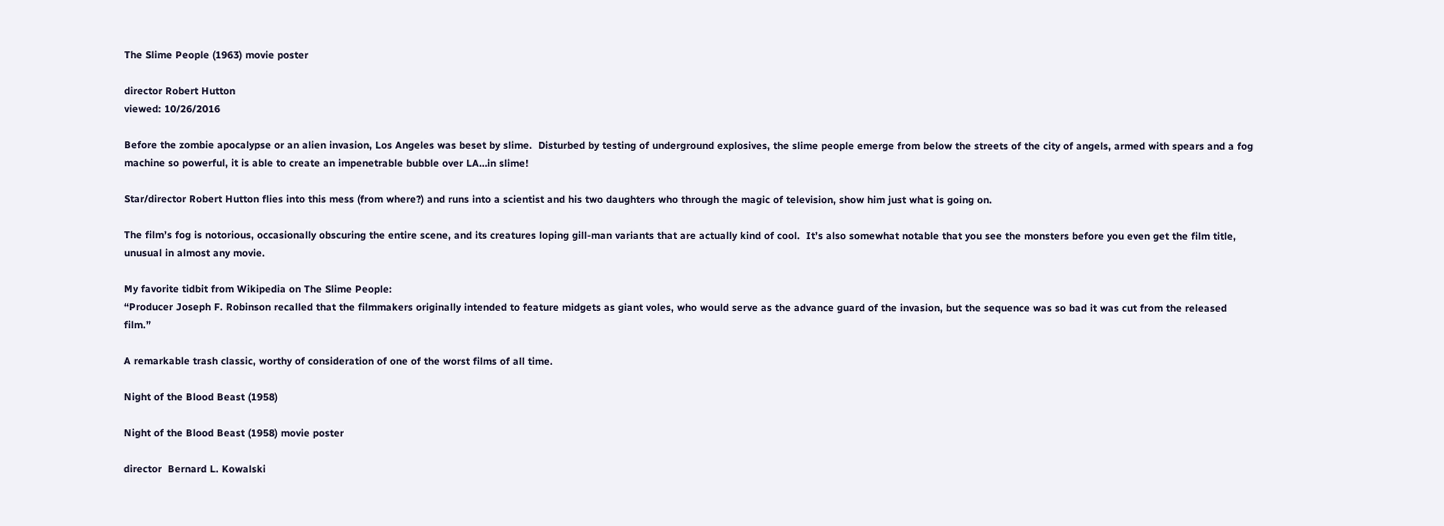The Slime People (1963) movie poster

director Robert Hutton
viewed: 10/26/2016

Before the zombie apocalypse or an alien invasion, Los Angeles was beset by slime.  Disturbed by testing of underground explosives, the slime people emerge from below the streets of the city of angels, armed with spears and a fog machine so powerful, it is able to create an impenetrable bubble over LA…in slime!

Star/director Robert Hutton flies into this mess (from where?) and runs into a scientist and his two daughters who through the magic of television, show him just what is going on.

The film’s fog is notorious, occasionally obscuring the entire scene, and its creatures loping gill-man variants that are actually kind of cool.  It’s also somewhat notable that you see the monsters before you even get the film title, unusual in almost any movie.

My favorite tidbit from Wikipedia on The Slime People:
“Producer Joseph F. Robinson recalled that the filmmakers originally intended to feature midgets as giant voles, who would serve as the advance guard of the invasion, but the sequence was so bad it was cut from the released film.”

A remarkable trash classic, worthy of consideration of one of the worst films of all time.

Night of the Blood Beast (1958)

Night of the Blood Beast (1958) movie poster

director  Bernard L. Kowalski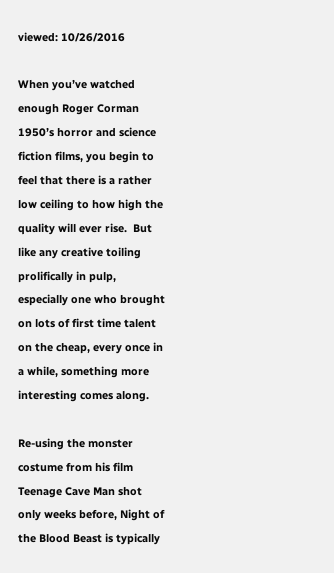viewed: 10/26/2016

When you’ve watched enough Roger Corman 1950’s horror and science fiction films, you begin to feel that there is a rather low ceiling to how high the quality will ever rise.  But like any creative toiling prolifically in pulp, especially one who brought on lots of first time talent on the cheap, every once in a while, something more interesting comes along.

Re-using the monster costume from his film Teenage Cave Man shot only weeks before, Night of the Blood Beast is typically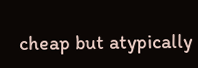cheap but atypically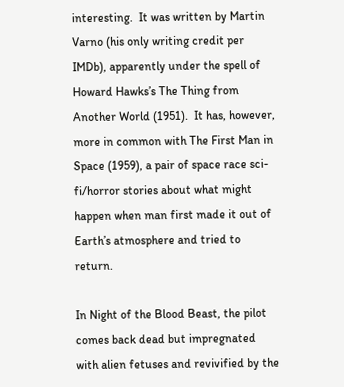interesting.  It was written by Martin Varno (his only writing credit per IMDb), apparently under the spell of Howard Hawks’s The Thing from Another World (1951).  It has, however, more in common with The First Man in Space (1959), a pair of space race sci-fi/horror stories about what might happen when man first made it out of Earth’s atmosphere and tried to return.

In Night of the Blood Beast, the pilot comes back dead but impregnated with alien fetuses and revivified by the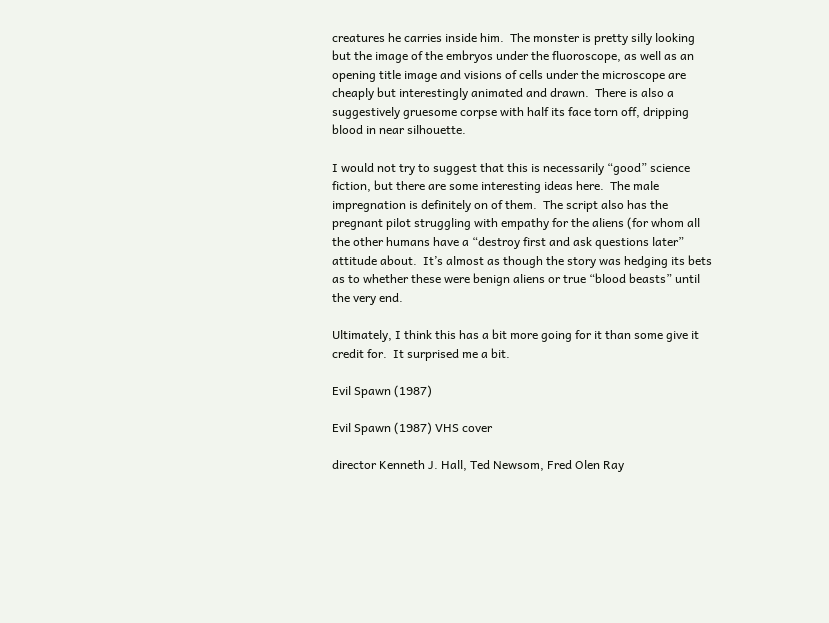creatures he carries inside him.  The monster is pretty silly looking but the image of the embryos under the fluoroscope, as well as an opening title image and visions of cells under the microscope are cheaply but interestingly animated and drawn.  There is also a suggestively gruesome corpse with half its face torn off, dripping blood in near silhouette.

I would not try to suggest that this is necessarily “good” science fiction, but there are some interesting ideas here.  The male impregnation is definitely on of them.  The script also has the pregnant pilot struggling with empathy for the aliens (for whom all the other humans have a “destroy first and ask questions later” attitude about.  It’s almost as though the story was hedging its bets as to whether these were benign aliens or true “blood beasts” until the very end.

Ultimately, I think this has a bit more going for it than some give it credit for.  It surprised me a bit.

Evil Spawn (1987)

Evil Spawn (1987) VHS cover

director Kenneth J. Hall, Ted Newsom, Fred Olen Ray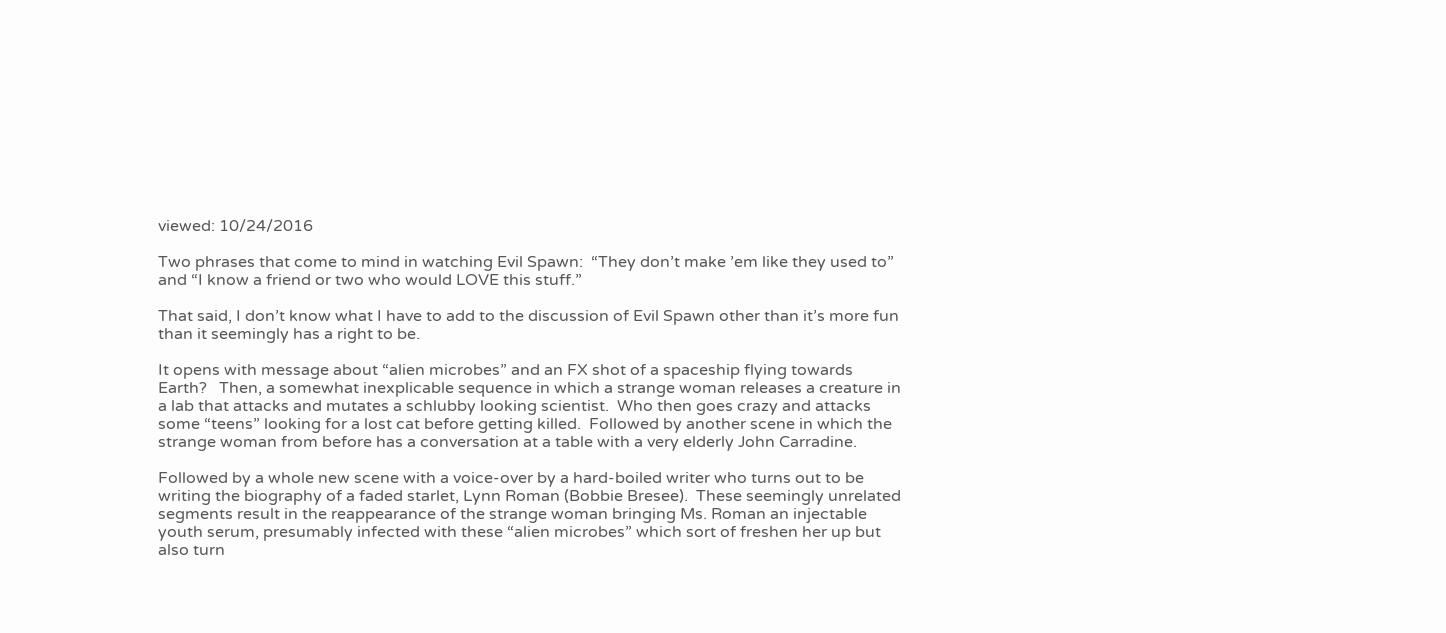viewed: 10/24/2016

Two phrases that come to mind in watching Evil Spawn:  “They don’t make ’em like they used to” and “I know a friend or two who would LOVE this stuff.”

That said, I don’t know what I have to add to the discussion of Evil Spawn other than it’s more fun than it seemingly has a right to be.

It opens with message about “alien microbes” and an FX shot of a spaceship flying towards Earth?   Then, a somewhat inexplicable sequence in which a strange woman releases a creature in a lab that attacks and mutates a schlubby looking scientist.  Who then goes crazy and attacks some “teens” looking for a lost cat before getting killed.  Followed by another scene in which the strange woman from before has a conversation at a table with a very elderly John Carradine.

Followed by a whole new scene with a voice-over by a hard-boiled writer who turns out to be writing the biography of a faded starlet, Lynn Roman (Bobbie Bresee).  These seemingly unrelated segments result in the reappearance of the strange woman bringing Ms. Roman an injectable youth serum, presumably infected with these “alien microbes” which sort of freshen her up but also turn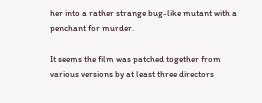her into a rather strange bug-like mutant with a penchant for murder.

It seems the film was patched together from various versions by at least three directors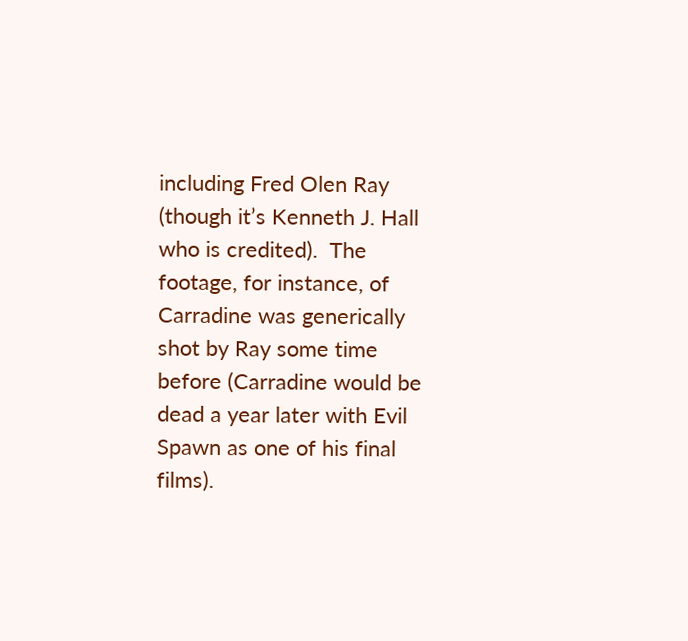including Fred Olen Ray (though it’s Kenneth J. Hall who is credited).  The footage, for instance, of Carradine was generically shot by Ray some time before (Carradine would be dead a year later with Evil Spawn as one of his final films).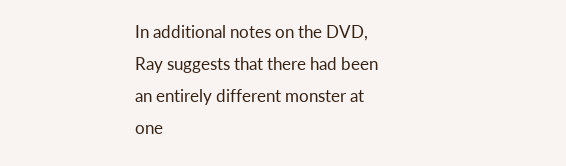In additional notes on the DVD, Ray suggests that there had been an entirely different monster at one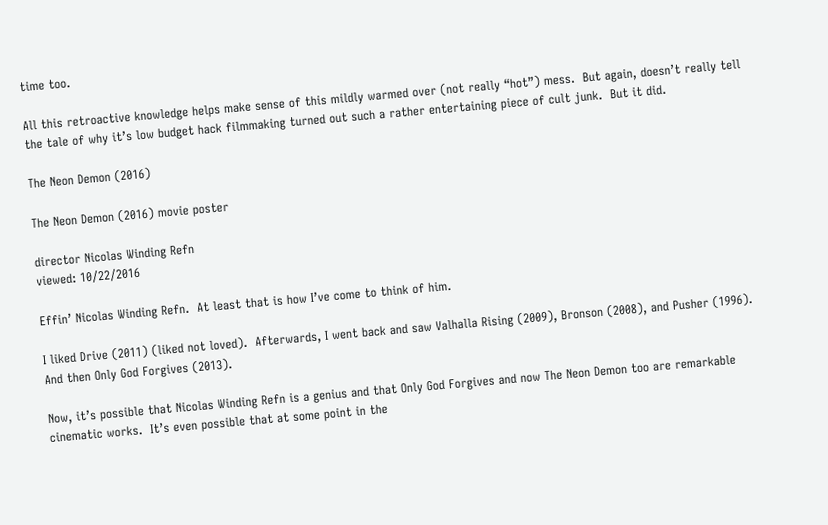time too.

All this retroactive knowledge helps make sense of this mildly warmed over (not really “hot”) mess.  But again, doesn’t really tell the tale of why it’s low budget hack filmmaking turned out such a rather entertaining piece of cult junk.  But it did.

The Neon Demon (2016)

The Neon Demon (2016) movie poster

director Nicolas Winding Refn
viewed: 10/22/2016

Effin’ Nicolas Winding Refn.  At least that is how I’ve come to think of him.

I liked Drive (2011) (liked not loved).  Afterwards, I went back and saw Valhalla Rising (2009), Bronson (2008), and Pusher (1996).  And then Only God Forgives (2013).

Now, it’s possible that Nicolas Winding Refn is a genius and that Only God Forgives and now The Neon Demon too are remarkable cinematic works.  It’s even possible that at some point in the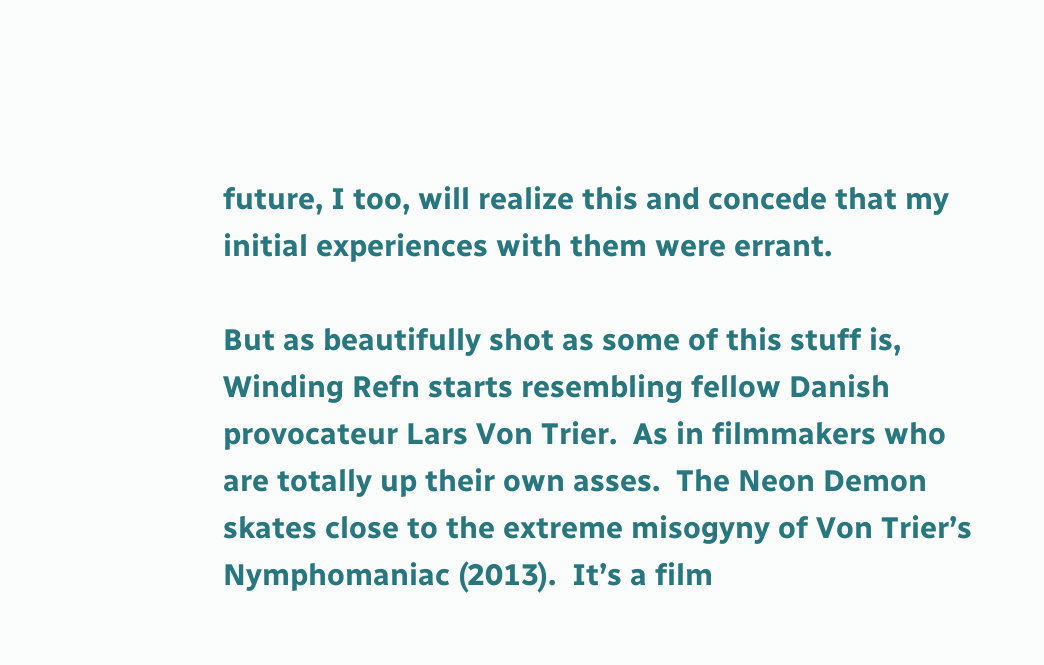future, I too, will realize this and concede that my initial experiences with them were errant.

But as beautifully shot as some of this stuff is, Winding Refn starts resembling fellow Danish provocateur Lars Von Trier.  As in filmmakers who are totally up their own asses.  The Neon Demon skates close to the extreme misogyny of Von Trier’s Nymphomaniac (2013).  It’s a film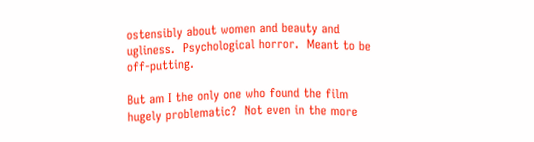ostensibly about women and beauty and ugliness.  Psychological horror.  Meant to be off-putting.

But am I the only one who found the film hugely problematic?  Not even in the more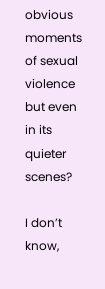obvious moments of sexual violence but even in its quieter scenes?

I don’t know,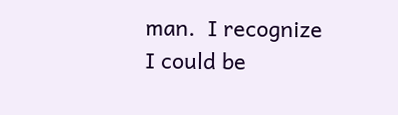man.  I recognize I could be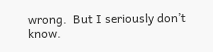wrong.  But I seriously don’t know.